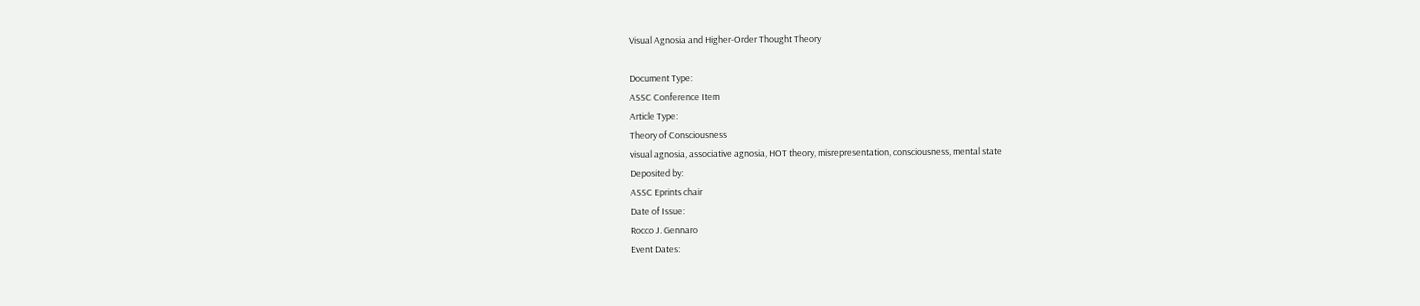Visual Agnosia and Higher-Order Thought Theory

Document Type:
ASSC Conference Item
Article Type:
Theory of Consciousness
visual agnosia, associative agnosia, HOT theory, misrepresentation, consciousness, mental state
Deposited by:
ASSC Eprints chair
Date of Issue:
Rocco J. Gennaro
Event Dates: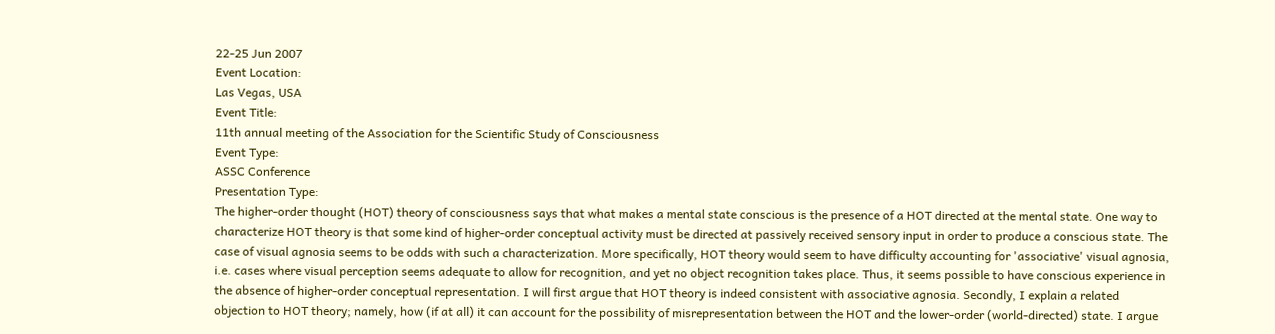22-25 Jun 2007
Event Location:
Las Vegas, USA
Event Title:
11th annual meeting of the Association for the Scientific Study of Consciousness
Event Type:
ASSC Conference
Presentation Type:
The higher-order thought (HOT) theory of consciousness says that what makes a mental state conscious is the presence of a HOT directed at the mental state. One way to characterize HOT theory is that some kind of higher-order conceptual activity must be directed at passively received sensory input in order to produce a conscious state. The case of visual agnosia seems to be odds with such a characterization. More specifically, HOT theory would seem to have difficulty accounting for 'associative' visual agnosia, i.e. cases where visual perception seems adequate to allow for recognition, and yet no object recognition takes place. Thus, it seems possible to have conscious experience in the absence of higher-order conceptual representation. I will first argue that HOT theory is indeed consistent with associative agnosia. Secondly, I explain a related objection to HOT theory; namely, how (if at all) it can account for the possibility of misrepresentation between the HOT and the lower-order (world-directed) state. I argue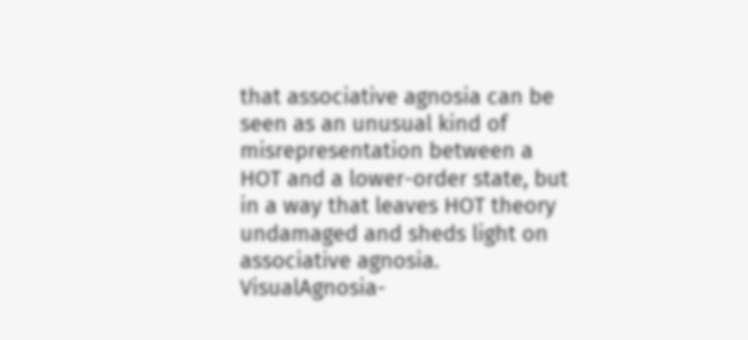that associative agnosia can be seen as an unusual kind of misrepresentation between a HOT and a lower-order state, but in a way that leaves HOT theory undamaged and sheds light on associative agnosia.
VisualAgnosia-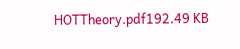HOTTheory.pdf192.49 KB